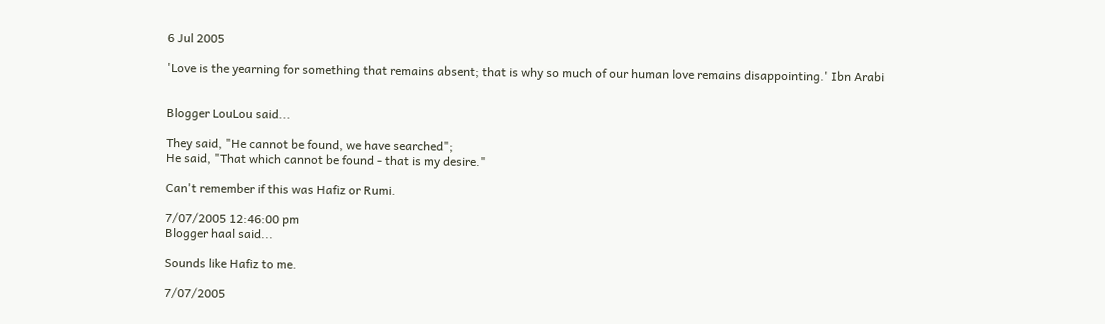6 Jul 2005

'Love is the yearning for something that remains absent; that is why so much of our human love remains disappointing.' Ibn Arabi


Blogger LouLou said...

They said, "He cannot be found, we have searched";
He said, "That which cannot be found - that is my desire."

Can't remember if this was Hafiz or Rumi.

7/07/2005 12:46:00 pm
Blogger haal said...

Sounds like Hafiz to me.

7/07/2005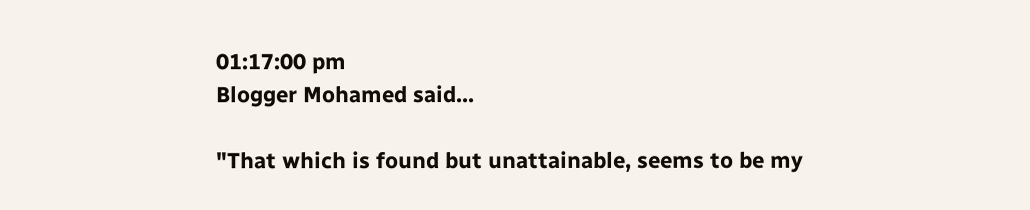01:17:00 pm
Blogger Mohamed said...

"That which is found but unattainable, seems to be my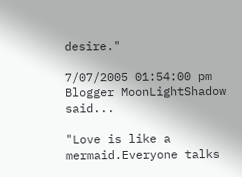desire."

7/07/2005 01:54:00 pm
Blogger MoonLightShadow said...

"Love is like a mermaid.Everyone talks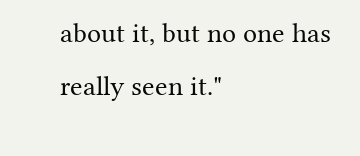about it, but no one has really seen it."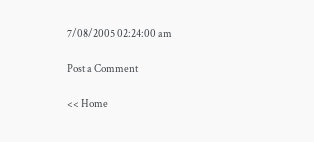7/08/2005 02:24:00 am

Post a Comment

<< Home